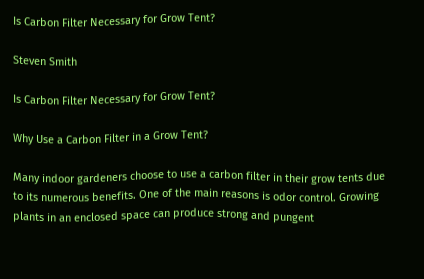Is Carbon Filter Necessary for Grow Tent?

Steven Smith

Is Carbon Filter Necessary for Grow Tent?

Why Use a Carbon Filter in a Grow Tent?

Many indoor gardeners choose to use a carbon filter in their grow tents due to its numerous benefits. One of the main reasons is odor control. Growing plants in an enclosed space can produce strong and pungent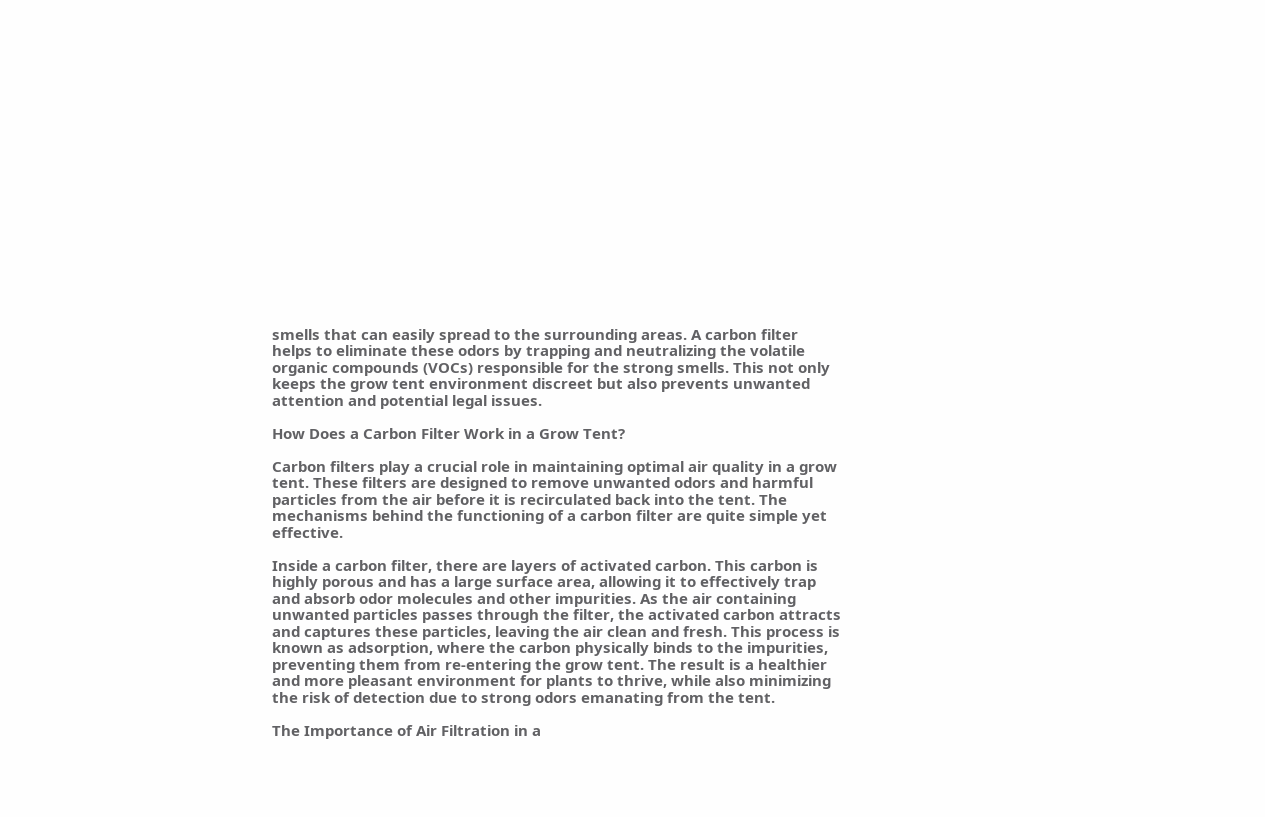smells that can easily spread to the surrounding areas. A carbon filter helps to eliminate these odors by trapping and neutralizing the volatile organic compounds (VOCs) responsible for the strong smells. This not only keeps the grow tent environment discreet but also prevents unwanted attention and potential legal issues.

How Does a Carbon Filter Work in a Grow Tent?

Carbon filters play a crucial role in maintaining optimal air quality in a grow tent. These filters are designed to remove unwanted odors and harmful particles from the air before it is recirculated back into the tent. The mechanisms behind the functioning of a carbon filter are quite simple yet effective.

Inside a carbon filter, there are layers of activated carbon. This carbon is highly porous and has a large surface area, allowing it to effectively trap and absorb odor molecules and other impurities. As the air containing unwanted particles passes through the filter, the activated carbon attracts and captures these particles, leaving the air clean and fresh. This process is known as adsorption, where the carbon physically binds to the impurities, preventing them from re-entering the grow tent. The result is a healthier and more pleasant environment for plants to thrive, while also minimizing the risk of detection due to strong odors emanating from the tent.

The Importance of Air Filtration in a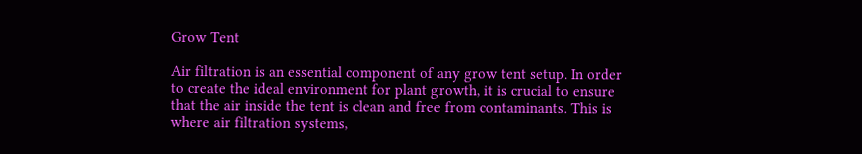Grow Tent

Air filtration is an essential component of any grow tent setup. In order to create the ideal environment for plant growth, it is crucial to ensure that the air inside the tent is clean and free from contaminants. This is where air filtration systems,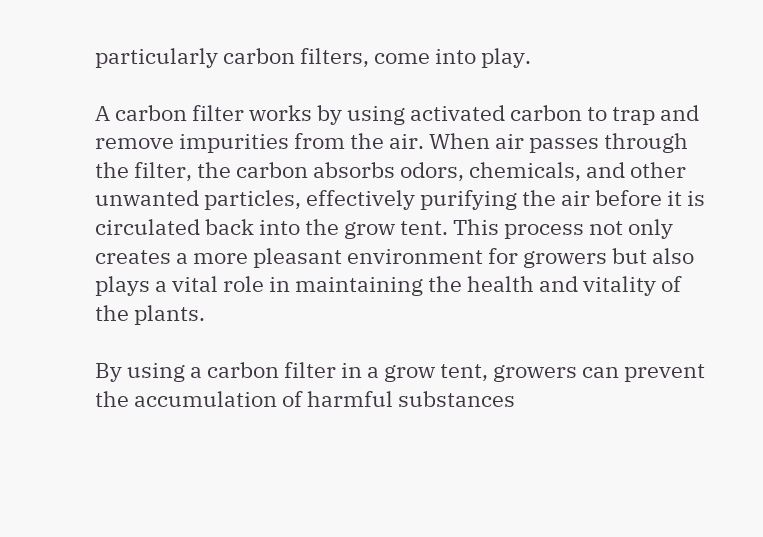particularly carbon filters, come into play.

A carbon filter works by using activated carbon to trap and remove impurities from the air. When air passes through the filter, the carbon absorbs odors, chemicals, and other unwanted particles, effectively purifying the air before it is circulated back into the grow tent. This process not only creates a more pleasant environment for growers but also plays a vital role in maintaining the health and vitality of the plants.

By using a carbon filter in a grow tent, growers can prevent the accumulation of harmful substances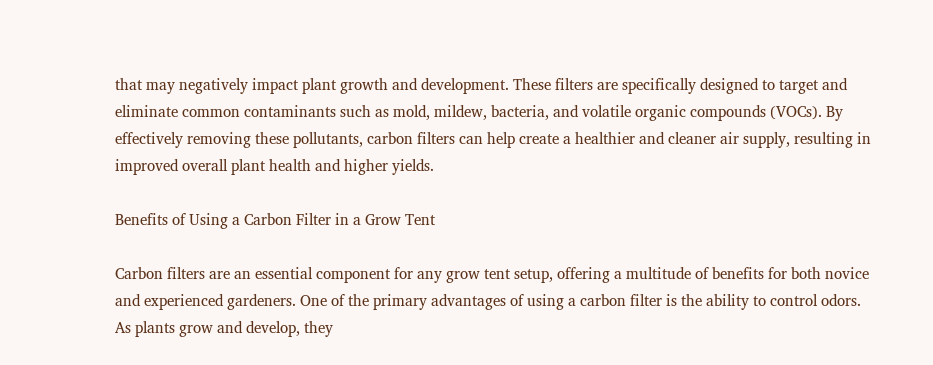that may negatively impact plant growth and development. These filters are specifically designed to target and eliminate common contaminants such as mold, mildew, bacteria, and volatile organic compounds (VOCs). By effectively removing these pollutants, carbon filters can help create a healthier and cleaner air supply, resulting in improved overall plant health and higher yields.

Benefits of Using a Carbon Filter in a Grow Tent

Carbon filters are an essential component for any grow tent setup, offering a multitude of benefits for both novice and experienced gardeners. One of the primary advantages of using a carbon filter is the ability to control odors. As plants grow and develop, they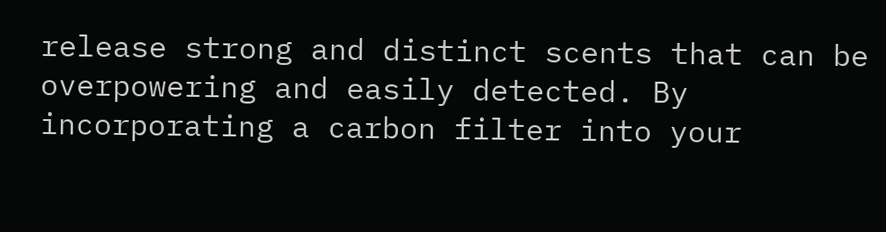release strong and distinct scents that can be overpowering and easily detected. By incorporating a carbon filter into your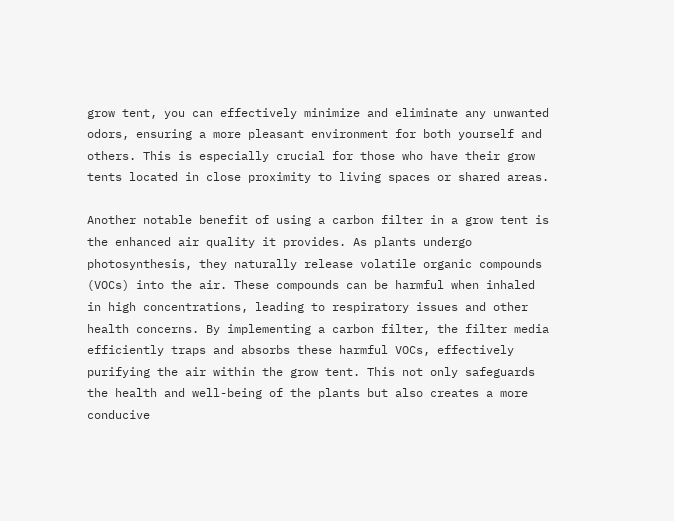grow tent, you can effectively minimize and eliminate any unwanted odors, ensuring a more pleasant environment for both yourself and others. This is especially crucial for those who have their grow tents located in close proximity to living spaces or shared areas.

Another notable benefit of using a carbon filter in a grow tent is the enhanced air quality it provides. As plants undergo photosynthesis, they naturally release volatile organic compounds (VOCs) into the air. These compounds can be harmful when inhaled in high concentrations, leading to respiratory issues and other health concerns. By implementing a carbon filter, the filter media efficiently traps and absorbs these harmful VOCs, effectively purifying the air within the grow tent. This not only safeguards the health and well-being of the plants but also creates a more conducive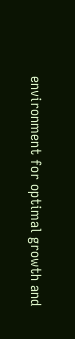environment for optimal growth and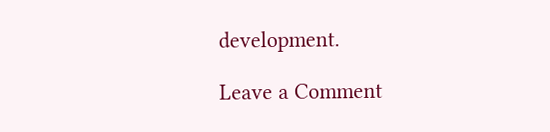development.

Leave a Comment